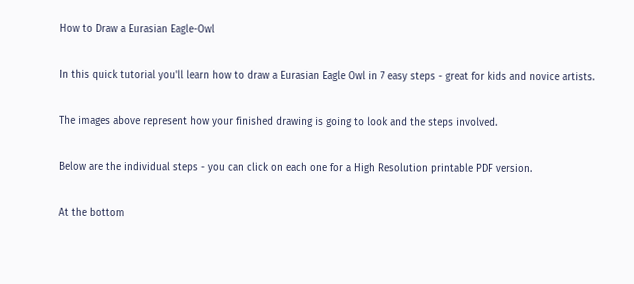How to Draw a Eurasian Eagle-Owl

In this quick tutorial you'll learn how to draw a Eurasian Eagle Owl in 7 easy steps - great for kids and novice artists.

The images above represent how your finished drawing is going to look and the steps involved.

Below are the individual steps - you can click on each one for a High Resolution printable PDF version.

At the bottom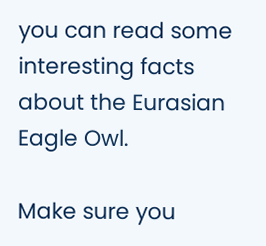you can read some interesting facts about the Eurasian Eagle Owl.

Make sure you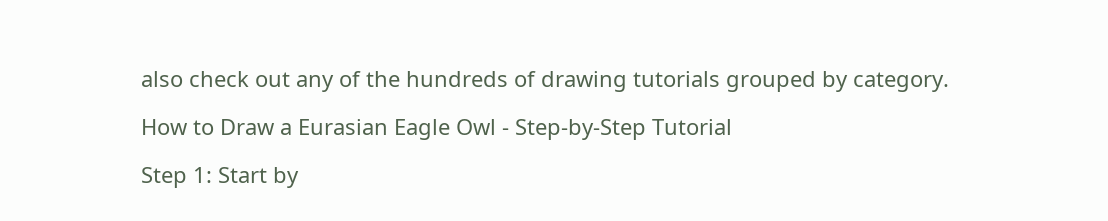also check out any of the hundreds of drawing tutorials grouped by category.

How to Draw a Eurasian Eagle Owl - Step-by-Step Tutorial

Step 1: Start by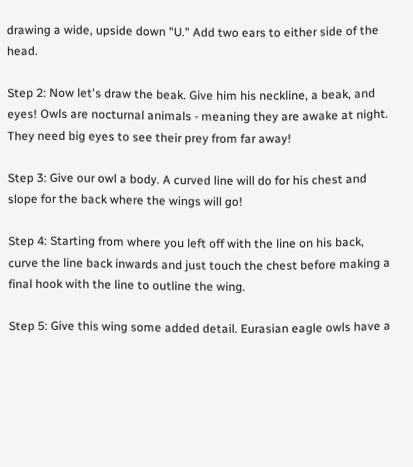drawing a wide, upside down "U." Add two ears to either side of the head.

Step 2: Now let's draw the beak. Give him his neckline, a beak, and eyes! Owls are nocturnal animals - meaning they are awake at night. They need big eyes to see their prey from far away!

Step 3: Give our owl a body. A curved line will do for his chest and slope for the back where the wings will go!

Step 4: Starting from where you left off with the line on his back, curve the line back inwards and just touch the chest before making a final hook with the line to outline the wing.

Step 5: Give this wing some added detail. Eurasian eagle owls have a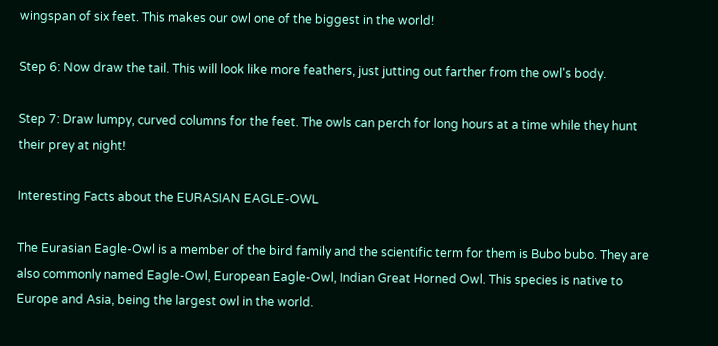wingspan of six feet. This makes our owl one of the biggest in the world!

Step 6: Now draw the tail. This will look like more feathers, just jutting out farther from the owl's body.

Step 7: Draw lumpy, curved columns for the feet. The owls can perch for long hours at a time while they hunt their prey at night!

Interesting Facts about the EURASIAN EAGLE-OWL

The Eurasian Eagle-Owl is a member of the bird family and the scientific term for them is Bubo bubo. They are also commonly named Eagle-Owl, European Eagle-Owl, Indian Great Horned Owl. This species is native to Europe and Asia, being the largest owl in the world.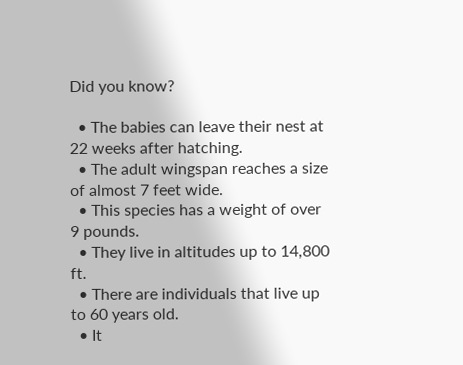Did you know?

  • The babies can leave their nest at 22 weeks after hatching.
  • The adult wingspan reaches a size of almost 7 feet wide.
  • This species has a weight of over 9 pounds.
  • They live in altitudes up to 14,800 ft.
  • There are individuals that live up to 60 years old.
  • It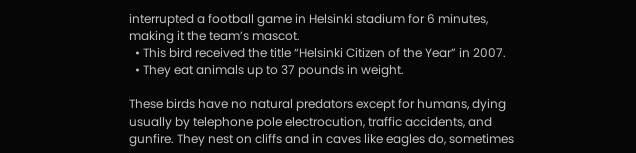interrupted a football game in Helsinki stadium for 6 minutes, making it the team’s mascot.
  • This bird received the title “Helsinki Citizen of the Year” in 2007.
  • They eat animals up to 37 pounds in weight.

These birds have no natural predators except for humans, dying usually by telephone pole electrocution, traffic accidents, and gunfire. They nest on cliffs and in caves like eagles do, sometimes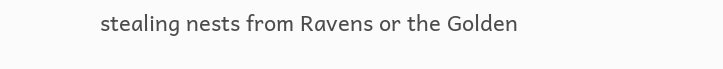stealing nests from Ravens or the Golden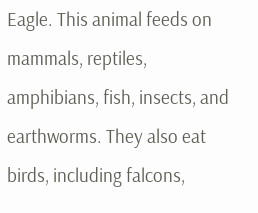Eagle. This animal feeds on mammals, reptiles, amphibians, fish, insects, and earthworms. They also eat birds, including falcons,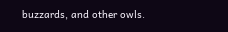buzzards, and other owls.